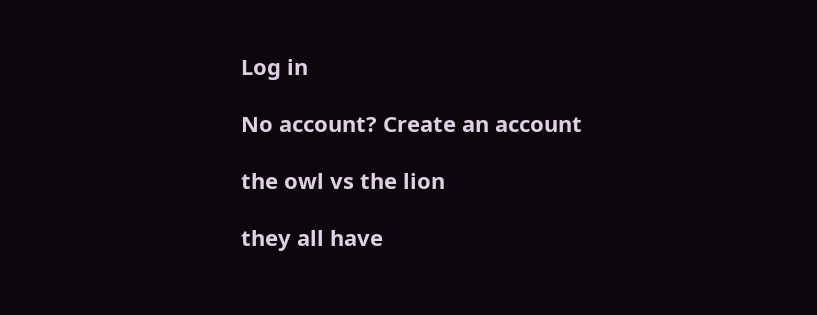Log in

No account? Create an account

the owl vs the lion

they all have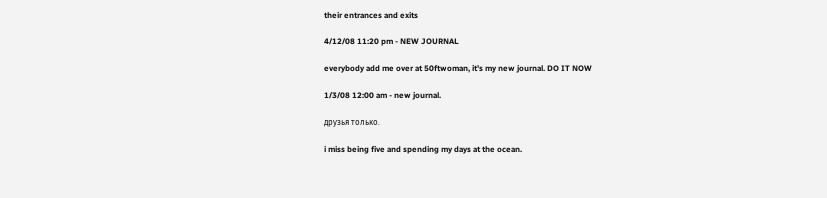their entrances and exits

4/12/08 11:20 pm - NEW JOURNAL

everybody add me over at 50ftwoman, it's my new journal. DO IT NOW

1/3/08 12:00 am - new journal.

друзья только.

i miss being five and spending my days at the ocean.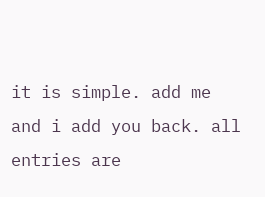it is simple. add me and i add you back. all entries are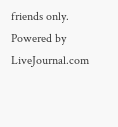friends only.
Powered by LiveJournal.com